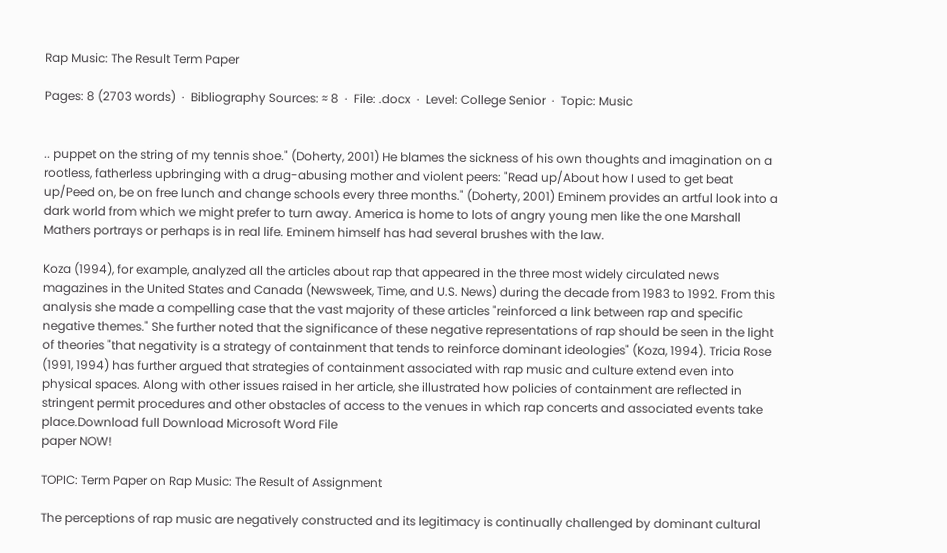Rap Music: The Result Term Paper

Pages: 8 (2703 words)  ·  Bibliography Sources: ≈ 8  ·  File: .docx  ·  Level: College Senior  ·  Topic: Music


.. puppet on the string of my tennis shoe." (Doherty, 2001) He blames the sickness of his own thoughts and imagination on a rootless, fatherless upbringing with a drug-abusing mother and violent peers: "Read up/About how I used to get beat up/Peed on, be on free lunch and change schools every three months." (Doherty, 2001) Eminem provides an artful look into a dark world from which we might prefer to turn away. America is home to lots of angry young men like the one Marshall Mathers portrays or perhaps is in real life. Eminem himself has had several brushes with the law.

Koza (1994), for example, analyzed all the articles about rap that appeared in the three most widely circulated news magazines in the United States and Canada (Newsweek, Time, and U.S. News) during the decade from 1983 to 1992. From this analysis she made a compelling case that the vast majority of these articles "reinforced a link between rap and specific negative themes." She further noted that the significance of these negative representations of rap should be seen in the light of theories "that negativity is a strategy of containment that tends to reinforce dominant ideologies" (Koza, 1994). Tricia Rose (1991, 1994) has further argued that strategies of containment associated with rap music and culture extend even into physical spaces. Along with other issues raised in her article, she illustrated how policies of containment are reflected in stringent permit procedures and other obstacles of access to the venues in which rap concerts and associated events take place.Download full Download Microsoft Word File
paper NOW!

TOPIC: Term Paper on Rap Music: The Result of Assignment

The perceptions of rap music are negatively constructed and its legitimacy is continually challenged by dominant cultural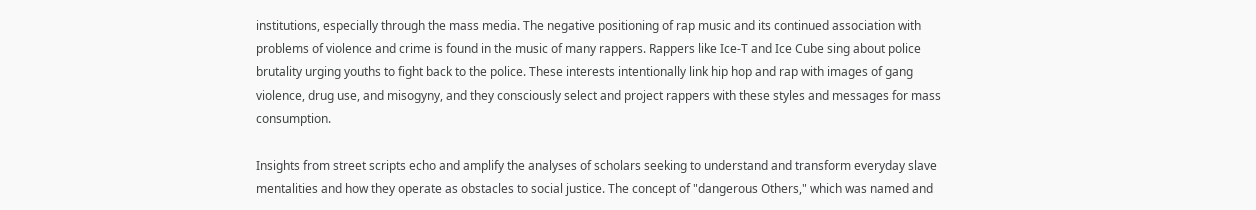institutions, especially through the mass media. The negative positioning of rap music and its continued association with problems of violence and crime is found in the music of many rappers. Rappers like Ice-T and Ice Cube sing about police brutality urging youths to fight back to the police. These interests intentionally link hip hop and rap with images of gang violence, drug use, and misogyny, and they consciously select and project rappers with these styles and messages for mass consumption.

Insights from street scripts echo and amplify the analyses of scholars seeking to understand and transform everyday slave mentalities and how they operate as obstacles to social justice. The concept of "dangerous Others," which was named and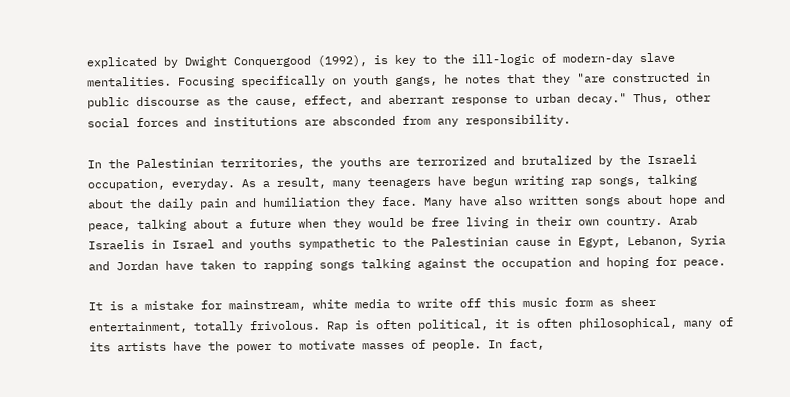explicated by Dwight Conquergood (1992), is key to the ill-logic of modern-day slave mentalities. Focusing specifically on youth gangs, he notes that they "are constructed in public discourse as the cause, effect, and aberrant response to urban decay." Thus, other social forces and institutions are absconded from any responsibility.

In the Palestinian territories, the youths are terrorized and brutalized by the Israeli occupation, everyday. As a result, many teenagers have begun writing rap songs, talking about the daily pain and humiliation they face. Many have also written songs about hope and peace, talking about a future when they would be free living in their own country. Arab Israelis in Israel and youths sympathetic to the Palestinian cause in Egypt, Lebanon, Syria and Jordan have taken to rapping songs talking against the occupation and hoping for peace.

It is a mistake for mainstream, white media to write off this music form as sheer entertainment, totally frivolous. Rap is often political, it is often philosophical, many of its artists have the power to motivate masses of people. In fact,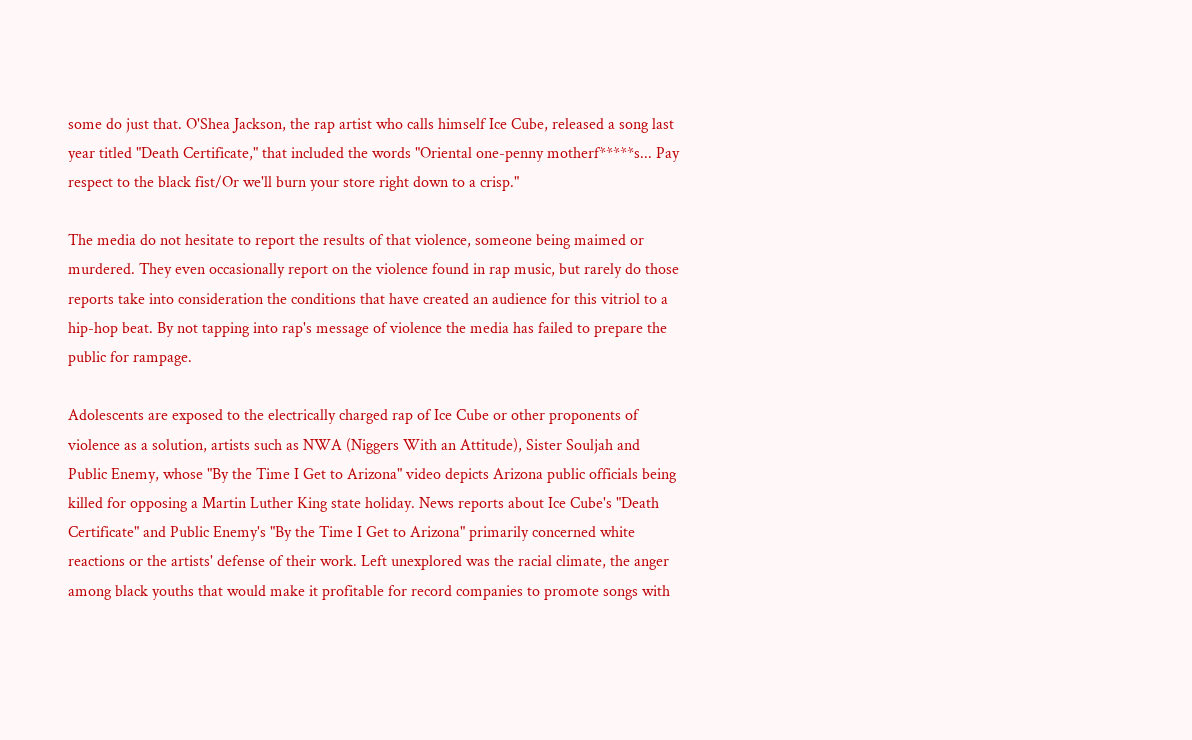some do just that. O'Shea Jackson, the rap artist who calls himself Ice Cube, released a song last year titled "Death Certificate," that included the words "Oriental one-penny motherf*****s... Pay respect to the black fist/Or we'll burn your store right down to a crisp."

The media do not hesitate to report the results of that violence, someone being maimed or murdered. They even occasionally report on the violence found in rap music, but rarely do those reports take into consideration the conditions that have created an audience for this vitriol to a hip-hop beat. By not tapping into rap's message of violence the media has failed to prepare the public for rampage.

Adolescents are exposed to the electrically charged rap of Ice Cube or other proponents of violence as a solution, artists such as NWA (Niggers With an Attitude), Sister Souljah and Public Enemy, whose "By the Time I Get to Arizona" video depicts Arizona public officials being killed for opposing a Martin Luther King state holiday. News reports about Ice Cube's "Death Certificate" and Public Enemy's "By the Time I Get to Arizona" primarily concerned white reactions or the artists' defense of their work. Left unexplored was the racial climate, the anger among black youths that would make it profitable for record companies to promote songs with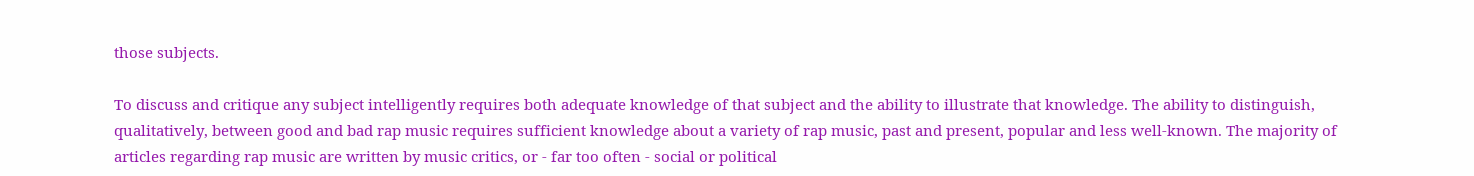those subjects.

To discuss and critique any subject intelligently requires both adequate knowledge of that subject and the ability to illustrate that knowledge. The ability to distinguish, qualitatively, between good and bad rap music requires sufficient knowledge about a variety of rap music, past and present, popular and less well-known. The majority of articles regarding rap music are written by music critics, or - far too often - social or political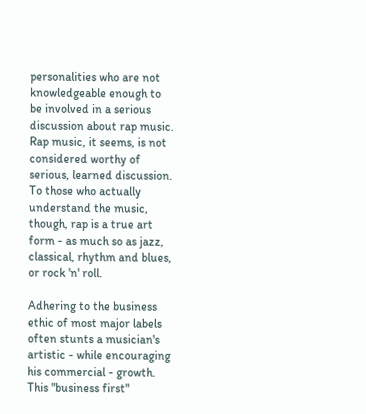personalities who are not knowledgeable enough to be involved in a serious discussion about rap music. Rap music, it seems, is not considered worthy of serious, learned discussion. To those who actually understand the music, though, rap is a true art form - as much so as jazz, classical, rhythm and blues, or rock 'n' roll.

Adhering to the business ethic of most major labels often stunts a musician's artistic - while encouraging his commercial - growth. This "business first"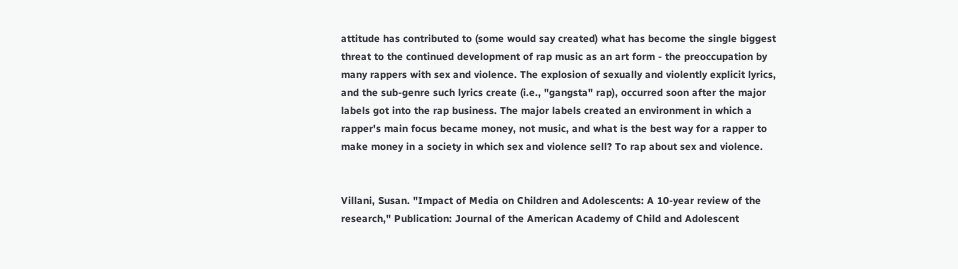attitude has contributed to (some would say created) what has become the single biggest threat to the continued development of rap music as an art form - the preoccupation by many rappers with sex and violence. The explosion of sexually and violently explicit lyrics, and the sub-genre such lyrics create (i.e., "gangsta" rap), occurred soon after the major labels got into the rap business. The major labels created an environment in which a rapper's main focus became money, not music, and what is the best way for a rapper to make money in a society in which sex and violence sell? To rap about sex and violence.


Villani, Susan. "Impact of Media on Children and Adolescents: A 10-year review of the research," Publication: Journal of the American Academy of Child and Adolescent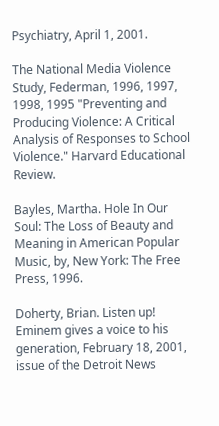Psychiatry, April 1, 2001.

The National Media Violence Study, Federman, 1996, 1997, 1998, 1995 "Preventing and Producing Violence: A Critical Analysis of Responses to School Violence." Harvard Educational Review.

Bayles, Martha. Hole In Our Soul: The Loss of Beauty and Meaning in American Popular Music, by, New York: The Free Press, 1996.

Doherty, Brian. Listen up! Eminem gives a voice to his generation, February 18, 2001, issue of the Detroit News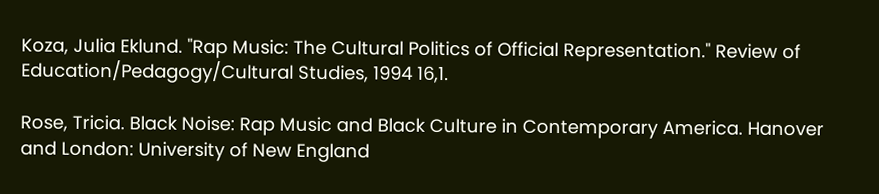Koza, Julia Eklund. "Rap Music: The Cultural Politics of Official Representation." Review of Education/Pedagogy/Cultural Studies, 1994 16,1.

Rose, Tricia. Black Noise: Rap Music and Black Culture in Contemporary America. Hanover and London: University of New England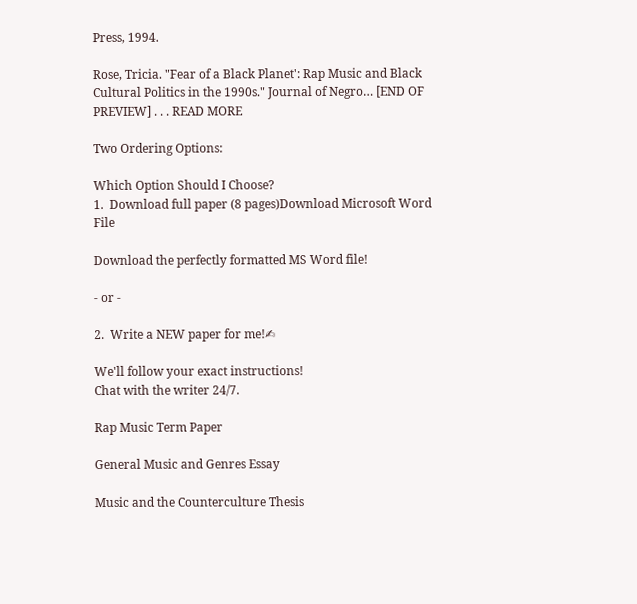Press, 1994.

Rose, Tricia. "Fear of a Black Planet': Rap Music and Black Cultural Politics in the 1990s." Journal of Negro… [END OF PREVIEW] . . . READ MORE

Two Ordering Options:

Which Option Should I Choose?
1.  Download full paper (8 pages)Download Microsoft Word File

Download the perfectly formatted MS Word file!

- or -

2.  Write a NEW paper for me!✍

We'll follow your exact instructions!
Chat with the writer 24/7.

Rap Music Term Paper

General Music and Genres Essay

Music and the Counterculture Thesis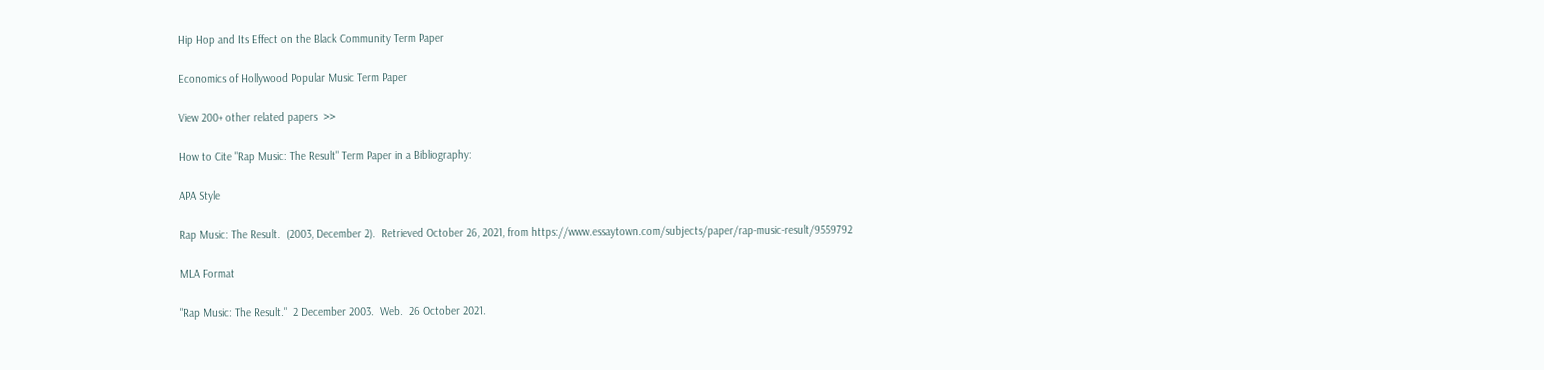Hip Hop and Its Effect on the Black Community Term Paper

Economics of Hollywood Popular Music Term Paper

View 200+ other related papers  >>

How to Cite "Rap Music: The Result" Term Paper in a Bibliography:

APA Style

Rap Music: The Result.  (2003, December 2).  Retrieved October 26, 2021, from https://www.essaytown.com/subjects/paper/rap-music-result/9559792

MLA Format

"Rap Music: The Result."  2 December 2003.  Web.  26 October 2021.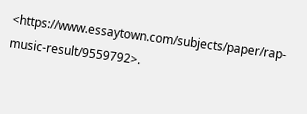<https://www.essaytown.com/subjects/paper/rap-music-result/9559792>.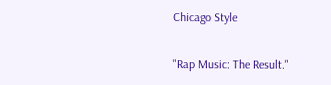Chicago Style

"Rap Music: The Result."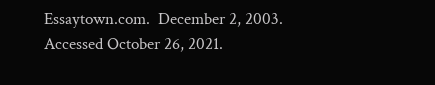Essaytown.com.  December 2, 2003.  Accessed October 26, 2021.